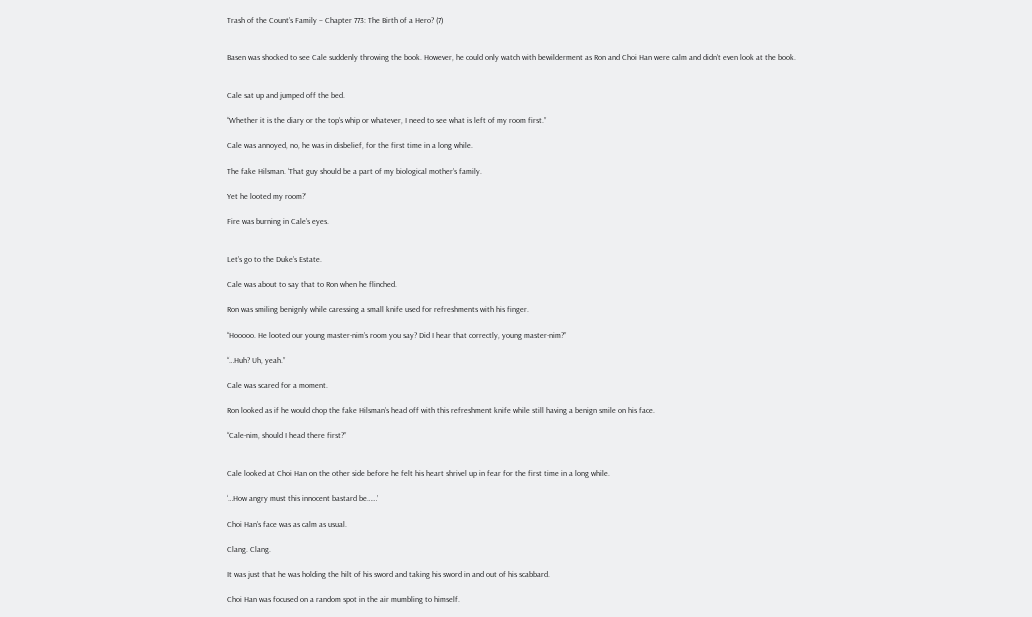Trash of the Count’s Family – Chapter 773: The Birth of a Hero? (7)


Basen was shocked to see Cale suddenly throwing the book. However, he could only watch with bewilderment as Ron and Choi Han were calm and didn’t even look at the book.


Cale sat up and jumped off the bed.

“Whether it is the diary or the top’s whip or whatever, I need to see what is left of my room first.”

Cale was annoyed, no, he was in disbelief, for the first time in a long while.

The fake Hilsman. ‘That guy should be a part of my biological mother’s family.

Yet he looted my room?’

Fire was burning in Cale’s eyes.


Let’s go to the Duke’s Estate.

Cale was about to say that to Ron when he flinched.

Ron was smiling benignly while caressing a small knife used for refreshments with his finger.

“Hooooo. He looted our young master-nim’s room you say? Did I hear that correctly, young master-nim?”

“…Huh? Uh, yeah.”

Cale was scared for a moment.

Ron looked as if he would chop the fake Hilsman’s head off with this refreshment knife while still having a benign smile on his face.

“Cale-nim, should I head there first?”


Cale looked at Choi Han on the other side before he felt his heart shrivel up in fear for the first time in a long while.

‘…How angry must this innocent bastard be……’

Choi Han’s face was as calm as usual.

Clang. Clang.

It was just that he was holding the hilt of his sword and taking his sword in and out of his scabbard.

Choi Han was focused on a random spot in the air mumbling to himself.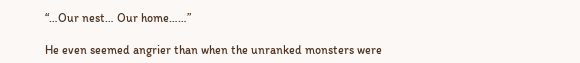“…Our nest… Our home……”

He even seemed angrier than when the unranked monsters were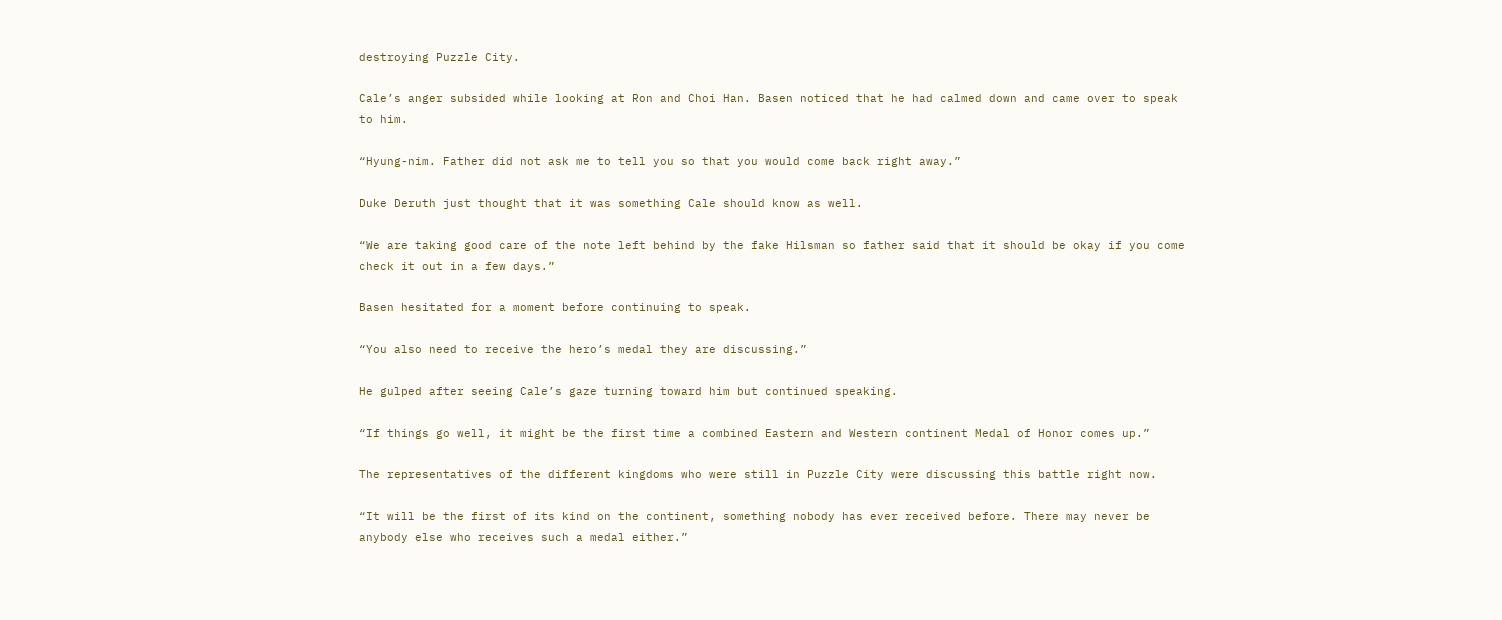destroying Puzzle City.

Cale’s anger subsided while looking at Ron and Choi Han. Basen noticed that he had calmed down and came over to speak to him.

“Hyung-nim. Father did not ask me to tell you so that you would come back right away.”

Duke Deruth just thought that it was something Cale should know as well.

“We are taking good care of the note left behind by the fake Hilsman so father said that it should be okay if you come check it out in a few days.”

Basen hesitated for a moment before continuing to speak.

“You also need to receive the hero’s medal they are discussing.”

He gulped after seeing Cale’s gaze turning toward him but continued speaking.

“If things go well, it might be the first time a combined Eastern and Western continent Medal of Honor comes up.”

The representatives of the different kingdoms who were still in Puzzle City were discussing this battle right now.

“It will be the first of its kind on the continent, something nobody has ever received before. There may never be anybody else who receives such a medal either.”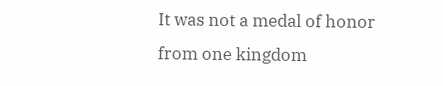It was not a medal of honor from one kingdom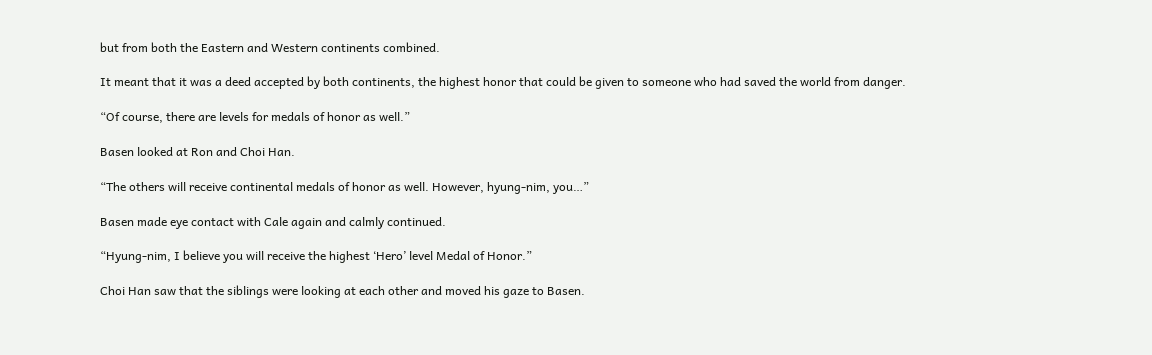but from both the Eastern and Western continents combined.

It meant that it was a deed accepted by both continents, the highest honor that could be given to someone who had saved the world from danger.

“Of course, there are levels for medals of honor as well.”

Basen looked at Ron and Choi Han.

“The others will receive continental medals of honor as well. However, hyung-nim, you…”

Basen made eye contact with Cale again and calmly continued.

“Hyung-nim, I believe you will receive the highest ‘Hero’ level Medal of Honor.”

Choi Han saw that the siblings were looking at each other and moved his gaze to Basen.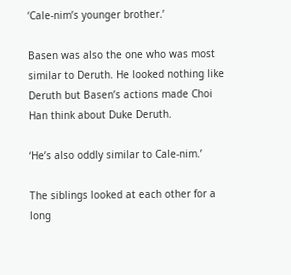‘Cale-nim’s younger brother.’

Basen was also the one who was most similar to Deruth. He looked nothing like Deruth but Basen’s actions made Choi Han think about Duke Deruth.

‘He’s also oddly similar to Cale-nim.’

The siblings looked at each other for a long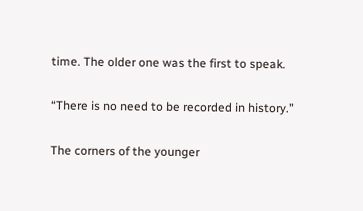time. The older one was the first to speak.

“There is no need to be recorded in history.”

The corners of the younger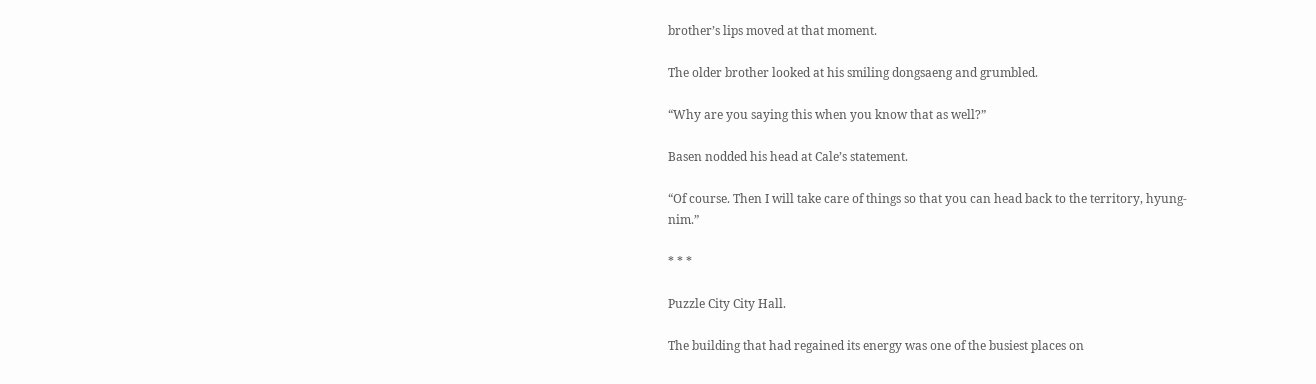brother’s lips moved at that moment.

The older brother looked at his smiling dongsaeng and grumbled.

“Why are you saying this when you know that as well?”

Basen nodded his head at Cale’s statement.

“Of course. Then I will take care of things so that you can head back to the territory, hyung-nim.”

* * *

Puzzle City City Hall.

The building that had regained its energy was one of the busiest places on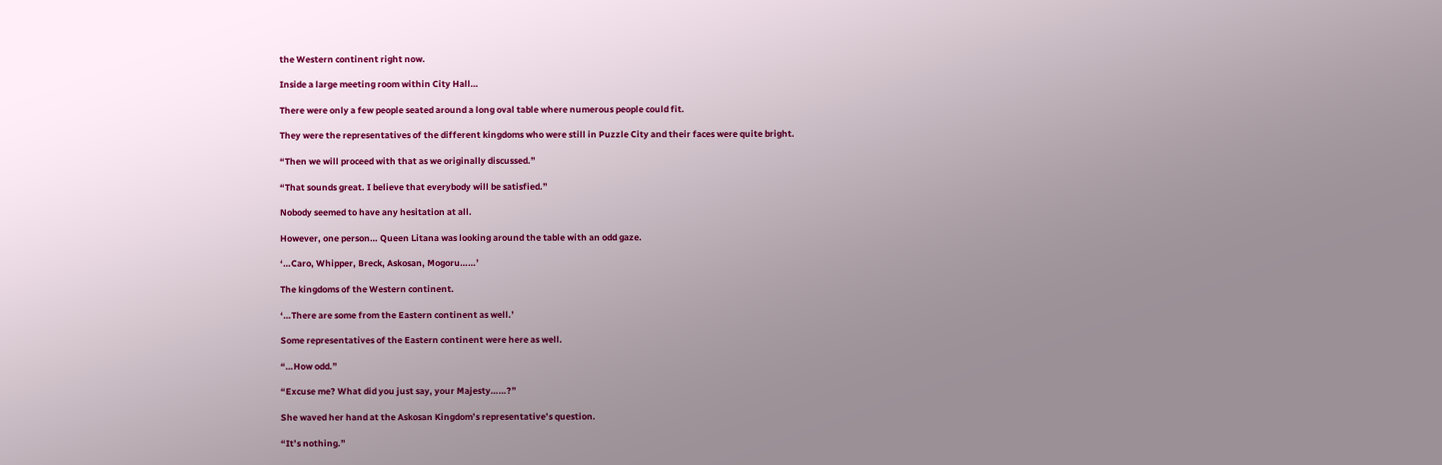the Western continent right now.

Inside a large meeting room within City Hall…

There were only a few people seated around a long oval table where numerous people could fit.

They were the representatives of the different kingdoms who were still in Puzzle City and their faces were quite bright.

“Then we will proceed with that as we originally discussed.”

“That sounds great. I believe that everybody will be satisfied.”

Nobody seemed to have any hesitation at all.

However, one person… Queen Litana was looking around the table with an odd gaze.

‘…Caro, Whipper, Breck, Askosan, Mogoru……’

The kingdoms of the Western continent.

‘…There are some from the Eastern continent as well.’

Some representatives of the Eastern continent were here as well.

“…How odd.”

“Excuse me? What did you just say, your Majesty……?”

She waved her hand at the Askosan Kingdom’s representative’s question.

“It’s nothing.”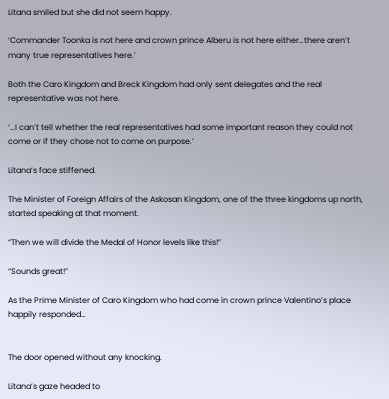Litana smiled but she did not seem happy.

‘Commander Toonka is not here and crown prince Alberu is not here either…there aren’t many true representatives here.’

Both the Caro Kingdom and Breck Kingdom had only sent delegates and the real representative was not here.

‘…I can’t tell whether the real representatives had some important reason they could not come or if they chose not to come on purpose.’

Litana’s face stiffened.

The Minister of Foreign Affairs of the Askosan Kingdom, one of the three kingdoms up north, started speaking at that moment.

“Then we will divide the Medal of Honor levels like this!”

“Sounds great!”

As the Prime Minister of Caro Kingdom who had come in crown prince Valentino’s place happily responded…


The door opened without any knocking.

Litana’s gaze headed to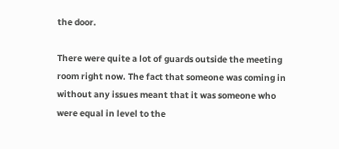the door.

There were quite a lot of guards outside the meeting room right now. The fact that someone was coming in without any issues meant that it was someone who were equal in level to the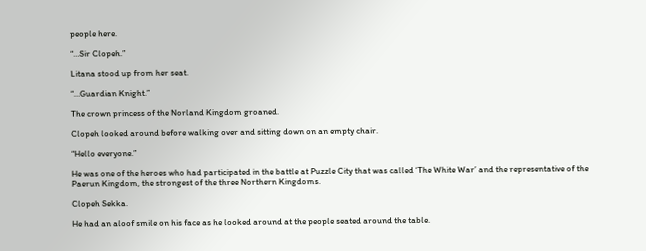people here.

“…Sir Clopeh.”

Litana stood up from her seat.

“…Guardian Knight.”

The crown princess of the Norland Kingdom groaned.

Clopeh looked around before walking over and sitting down on an empty chair.

“Hello everyone.”

He was one of the heroes who had participated in the battle at Puzzle City that was called ‘The White War’ and the representative of the Paerun Kingdom, the strongest of the three Northern Kingdoms.

Clopeh Sekka.

He had an aloof smile on his face as he looked around at the people seated around the table.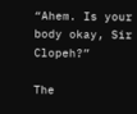“Ahem. Is your body okay, Sir Clopeh?”

The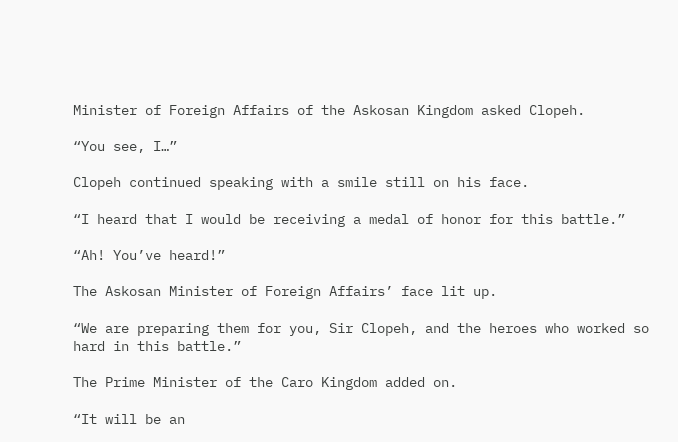Minister of Foreign Affairs of the Askosan Kingdom asked Clopeh.

“You see, I…”

Clopeh continued speaking with a smile still on his face.

“I heard that I would be receiving a medal of honor for this battle.”

“Ah! You’ve heard!”

The Askosan Minister of Foreign Affairs’ face lit up.

“We are preparing them for you, Sir Clopeh, and the heroes who worked so hard in this battle.”

The Prime Minister of the Caro Kingdom added on.

“It will be an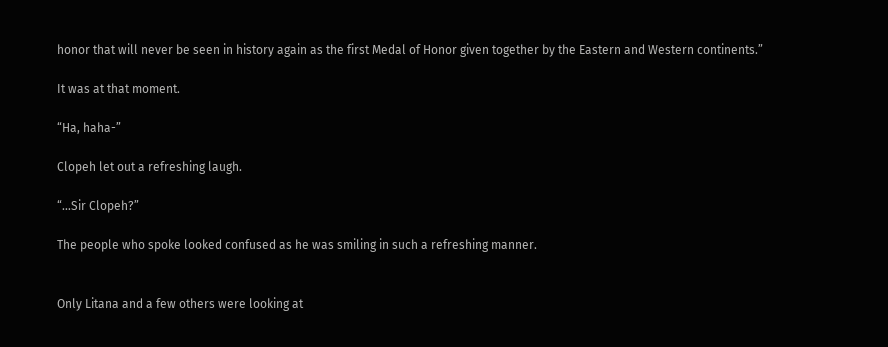honor that will never be seen in history again as the first Medal of Honor given together by the Eastern and Western continents.”

It was at that moment.

“Ha, haha-”

Clopeh let out a refreshing laugh.

“…Sir Clopeh?”

The people who spoke looked confused as he was smiling in such a refreshing manner.


Only Litana and a few others were looking at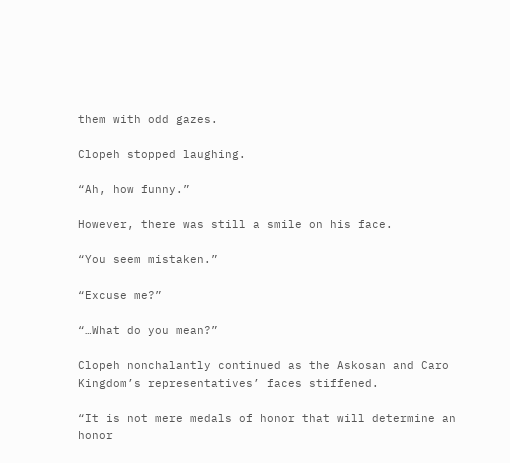them with odd gazes.

Clopeh stopped laughing.

“Ah, how funny.”

However, there was still a smile on his face.

“You seem mistaken.”

“Excuse me?”

“…What do you mean?”

Clopeh nonchalantly continued as the Askosan and Caro Kingdom’s representatives’ faces stiffened.

“It is not mere medals of honor that will determine an honor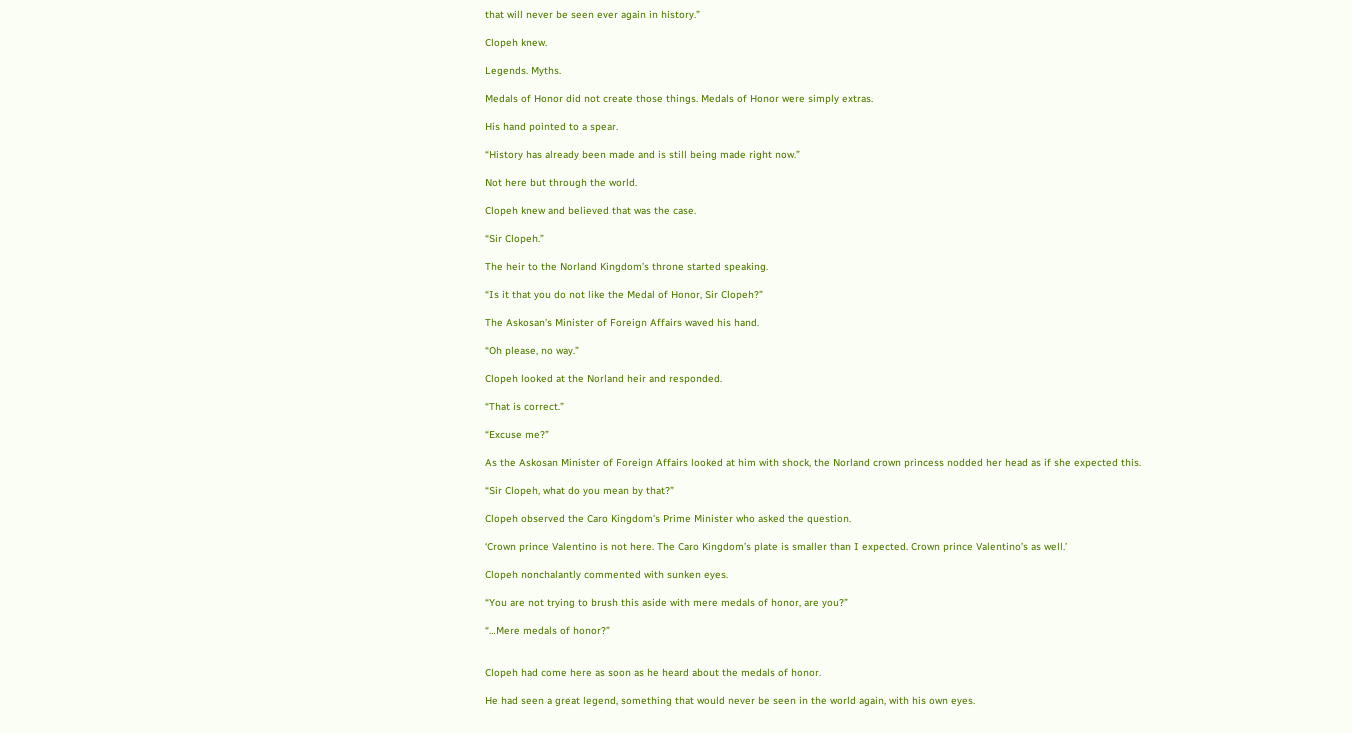that will never be seen ever again in history.”

Clopeh knew.

Legends. Myths.

Medals of Honor did not create those things. Medals of Honor were simply extras.

His hand pointed to a spear.

“History has already been made and is still being made right now.”

Not here but through the world.

Clopeh knew and believed that was the case.

“Sir Clopeh.”

The heir to the Norland Kingdom’s throne started speaking.

“Is it that you do not like the Medal of Honor, Sir Clopeh?”

The Askosan’s Minister of Foreign Affairs waved his hand.

“Oh please, no way.”

Clopeh looked at the Norland heir and responded.

“That is correct.”

“Excuse me?”

As the Askosan Minister of Foreign Affairs looked at him with shock, the Norland crown princess nodded her head as if she expected this.

“Sir Clopeh, what do you mean by that?”

Clopeh observed the Caro Kingdom’s Prime Minister who asked the question.

‘Crown prince Valentino is not here. The Caro Kingdom’s plate is smaller than I expected. Crown prince Valentino’s as well.’

Clopeh nonchalantly commented with sunken eyes.

“You are not trying to brush this aside with mere medals of honor, are you?”

“…Mere medals of honor?”


Clopeh had come here as soon as he heard about the medals of honor.

He had seen a great legend, something that would never be seen in the world again, with his own eyes.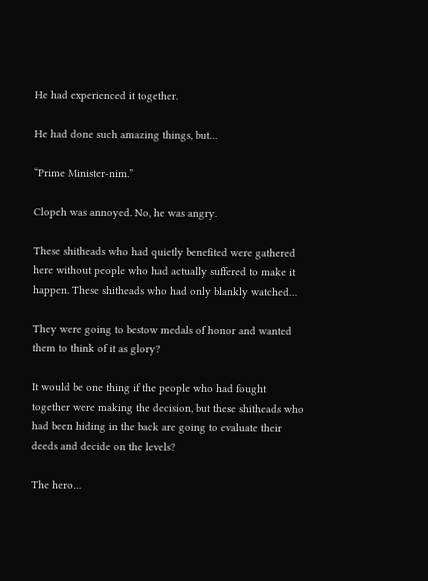He had experienced it together.

He had done such amazing things, but…

“Prime Minister-nim.”

Clopeh was annoyed. No, he was angry.

These shitheads who had quietly benefited were gathered here without people who had actually suffered to make it happen. These shitheads who had only blankly watched…

They were going to bestow medals of honor and wanted them to think of it as glory?

It would be one thing if the people who had fought together were making the decision, but these shitheads who had been hiding in the back are going to evaluate their deeds and decide on the levels?

The hero…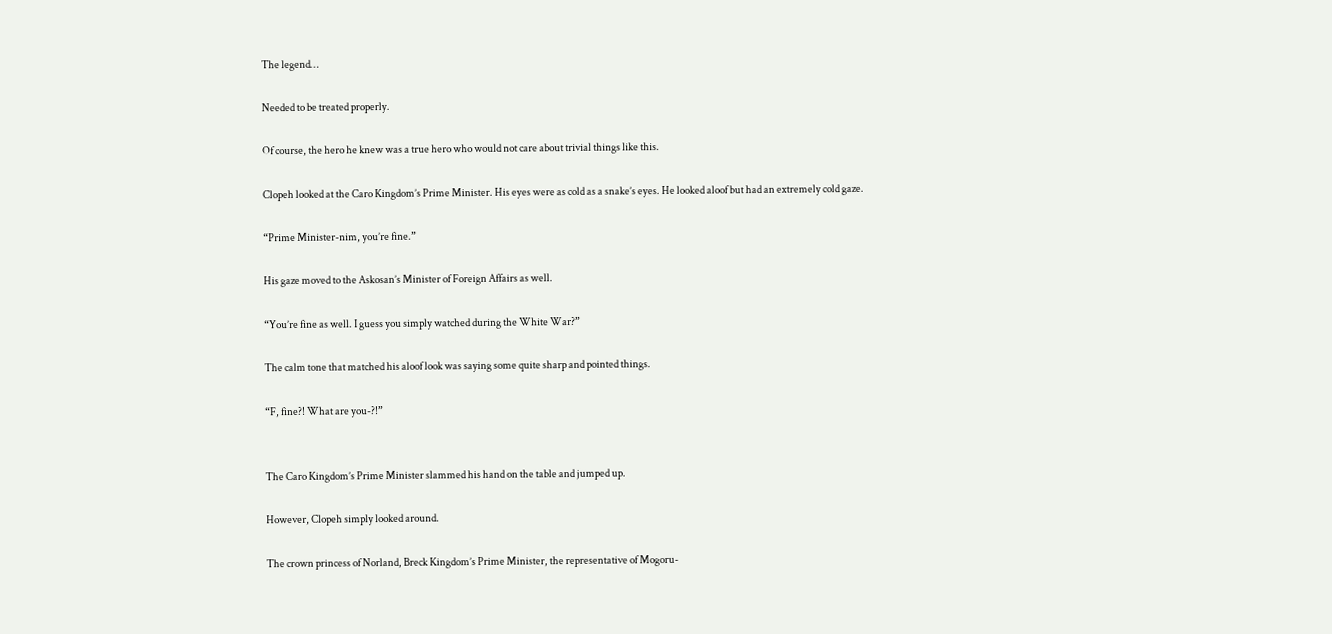The legend…

Needed to be treated properly.

Of course, the hero he knew was a true hero who would not care about trivial things like this.

Clopeh looked at the Caro Kingdom’s Prime Minister. His eyes were as cold as a snake’s eyes. He looked aloof but had an extremely cold gaze.

“Prime Minister-nim, you’re fine.”

His gaze moved to the Askosan’s Minister of Foreign Affairs as well.

“You’re fine as well. I guess you simply watched during the White War?”

The calm tone that matched his aloof look was saying some quite sharp and pointed things.

“F, fine?! What are you-?!”


The Caro Kingdom’s Prime Minister slammed his hand on the table and jumped up.

However, Clopeh simply looked around.

The crown princess of Norland, Breck Kingdom’s Prime Minister, the representative of Mogoru-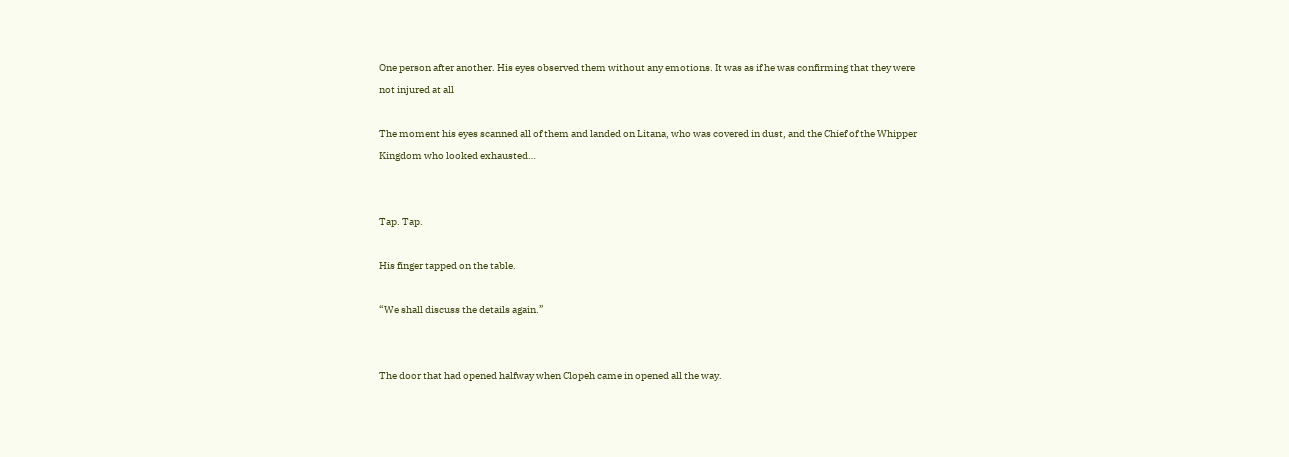One person after another. His eyes observed them without any emotions. It was as if he was confirming that they were not injured at all

The moment his eyes scanned all of them and landed on Litana, who was covered in dust, and the Chief of the Whipper Kingdom who looked exhausted…


Tap. Tap.

His finger tapped on the table.

“We shall discuss the details again.”


The door that had opened halfway when Clopeh came in opened all the way.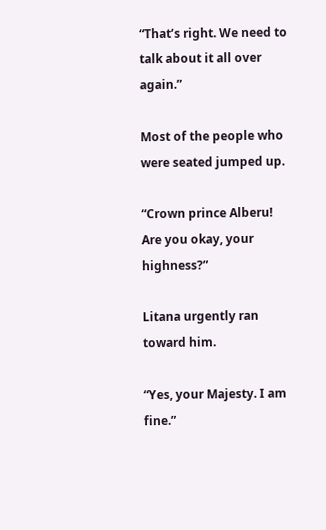“That’s right. We need to talk about it all over again.”

Most of the people who were seated jumped up.

“Crown prince Alberu! Are you okay, your highness?”

Litana urgently ran toward him.

“Yes, your Majesty. I am fine.”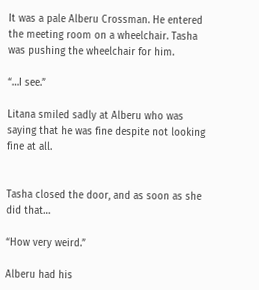It was a pale Alberu Crossman. He entered the meeting room on a wheelchair. Tasha was pushing the wheelchair for him.

“…I see.”

Litana smiled sadly at Alberu who was saying that he was fine despite not looking fine at all.


Tasha closed the door, and as soon as she did that…

“How very weird.”

Alberu had his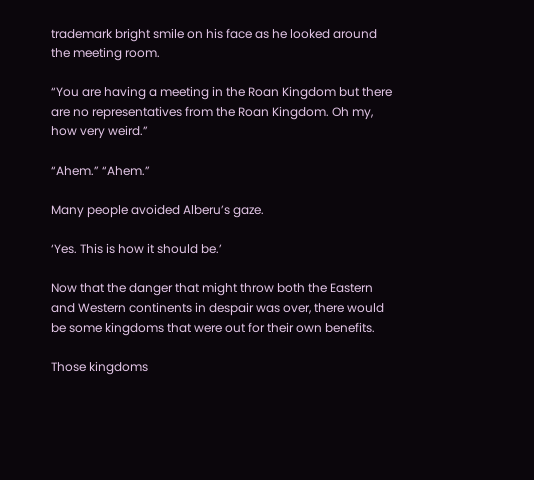trademark bright smile on his face as he looked around the meeting room.

“You are having a meeting in the Roan Kingdom but there are no representatives from the Roan Kingdom. Oh my, how very weird.”

“Ahem.” “Ahem.”

Many people avoided Alberu’s gaze.

‘Yes. This is how it should be.’

Now that the danger that might throw both the Eastern and Western continents in despair was over, there would be some kingdoms that were out for their own benefits.

Those kingdoms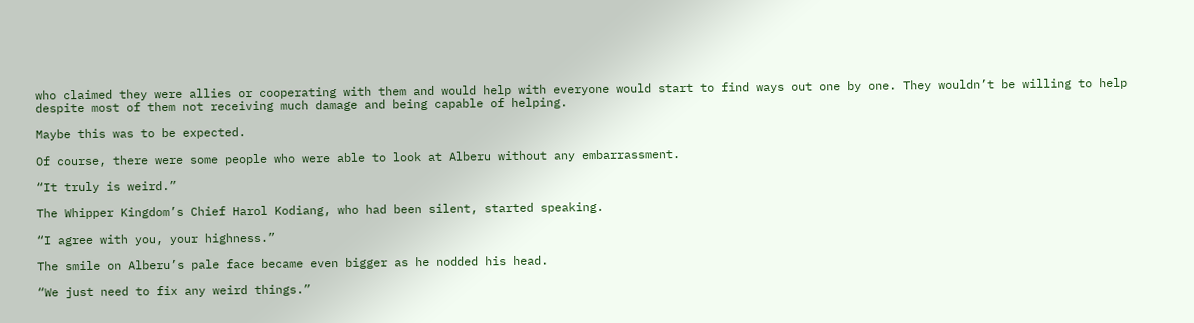who claimed they were allies or cooperating with them and would help with everyone would start to find ways out one by one. They wouldn’t be willing to help despite most of them not receiving much damage and being capable of helping.

Maybe this was to be expected.

Of course, there were some people who were able to look at Alberu without any embarrassment.

“It truly is weird.”

The Whipper Kingdom’s Chief Harol Kodiang, who had been silent, started speaking.

“I agree with you, your highness.”

The smile on Alberu’s pale face became even bigger as he nodded his head.

“We just need to fix any weird things.”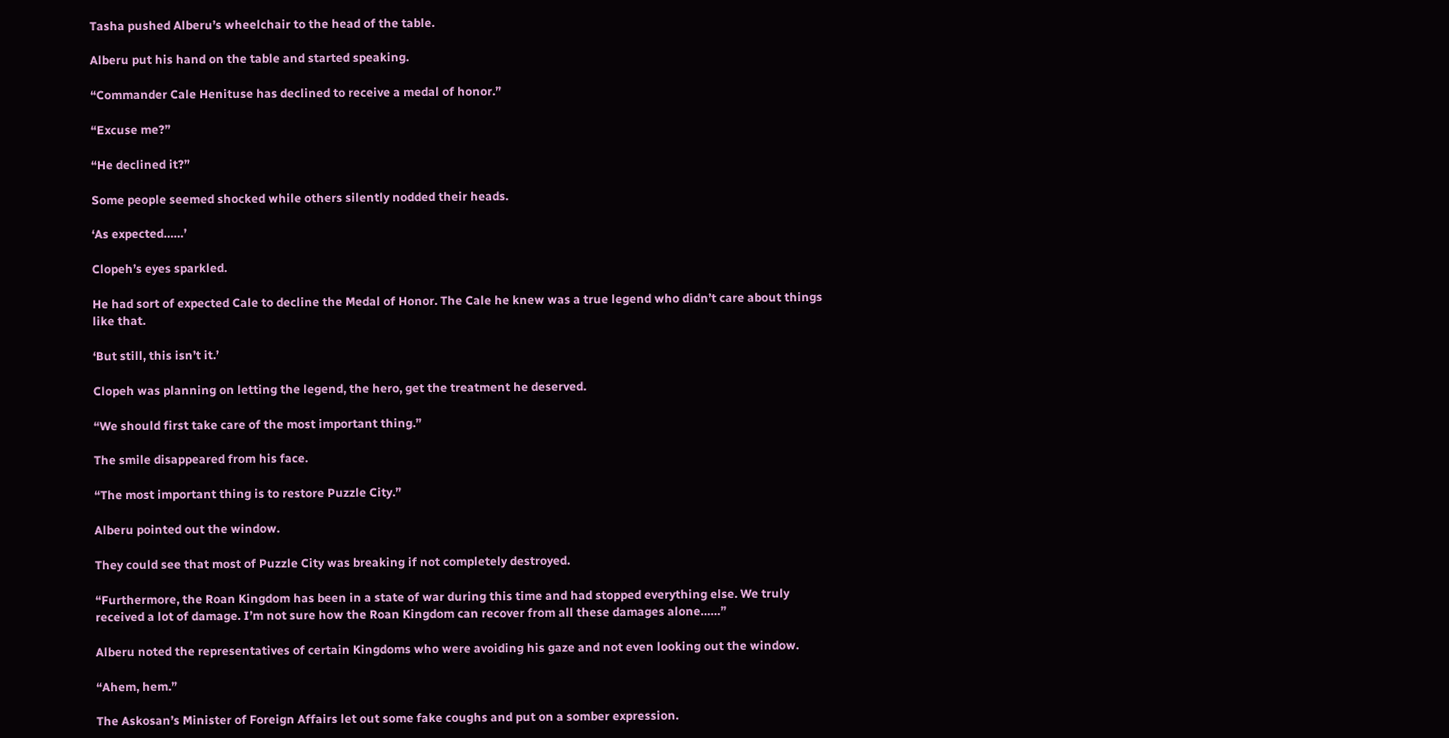Tasha pushed Alberu’s wheelchair to the head of the table.

Alberu put his hand on the table and started speaking.

“Commander Cale Henituse has declined to receive a medal of honor.”

“Excuse me?”

“He declined it?”

Some people seemed shocked while others silently nodded their heads.

‘As expected……’

Clopeh’s eyes sparkled.

He had sort of expected Cale to decline the Medal of Honor. The Cale he knew was a true legend who didn’t care about things like that.

‘But still, this isn’t it.’

Clopeh was planning on letting the legend, the hero, get the treatment he deserved.

“We should first take care of the most important thing.”

The smile disappeared from his face.

“The most important thing is to restore Puzzle City.”

Alberu pointed out the window.

They could see that most of Puzzle City was breaking if not completely destroyed.

“Furthermore, the Roan Kingdom has been in a state of war during this time and had stopped everything else. We truly received a lot of damage. I’m not sure how the Roan Kingdom can recover from all these damages alone……”

Alberu noted the representatives of certain Kingdoms who were avoiding his gaze and not even looking out the window.

“Ahem, hem.”

The Askosan’s Minister of Foreign Affairs let out some fake coughs and put on a somber expression.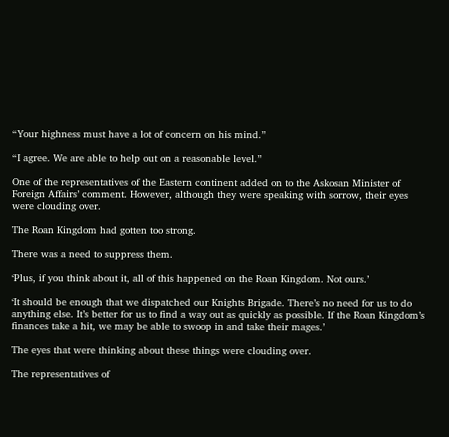“Your highness must have a lot of concern on his mind.”

“I agree. We are able to help out on a reasonable level.”

One of the representatives of the Eastern continent added on to the Askosan Minister of Foreign Affairs’ comment. However, although they were speaking with sorrow, their eyes were clouding over.

The Roan Kingdom had gotten too strong.

There was a need to suppress them.

‘Plus, if you think about it, all of this happened on the Roan Kingdom. Not ours.’

‘It should be enough that we dispatched our Knights Brigade. There’s no need for us to do anything else. It’s better for us to find a way out as quickly as possible. If the Roan Kingdom’s finances take a hit, we may be able to swoop in and take their mages.’

The eyes that were thinking about these things were clouding over.

The representatives of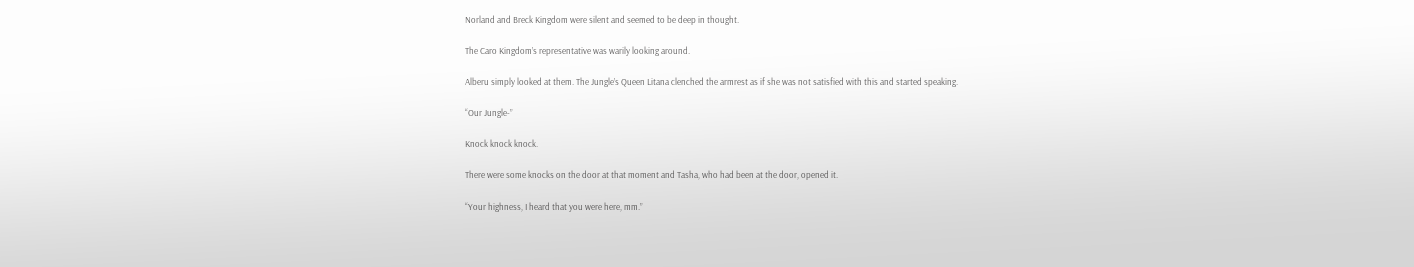Norland and Breck Kingdom were silent and seemed to be deep in thought.

The Caro Kingdom’s representative was warily looking around.

Alberu simply looked at them. The Jungle’s Queen Litana clenched the armrest as if she was not satisfied with this and started speaking.

“Our Jungle-”

Knock knock knock.

There were some knocks on the door at that moment and Tasha, who had been at the door, opened it.

“Your highness, I heard that you were here, mm.”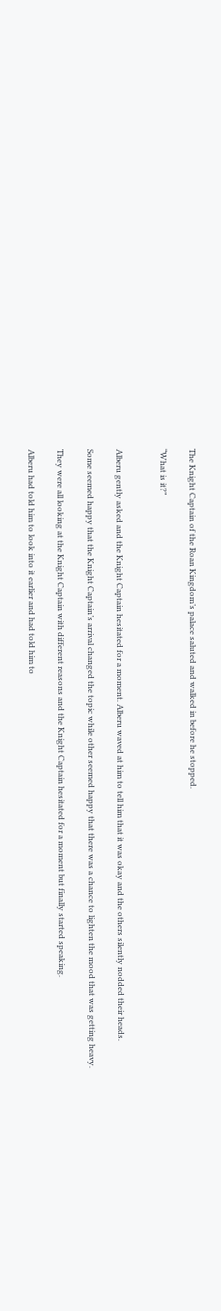The Knight Captain of the Roan Kingdom’s palace saluted and walked in before he stopped.

“What is it?”


Alberu gently asked and the Knight Captain hesitated for a moment. Alberu waved at him to tell him that it was okay and the others silently nodded their heads.

Some seemed happy that the Knight Captain’s arrival changed the topic while other seemed happy that there was a chance to lighten the mood that was getting heavy.

They were all looking at the Knight Captain with different reasons and the Knight Captain hesitated for a moment but finally started speaking.

Alberu had told him to look into it earlier and had told him to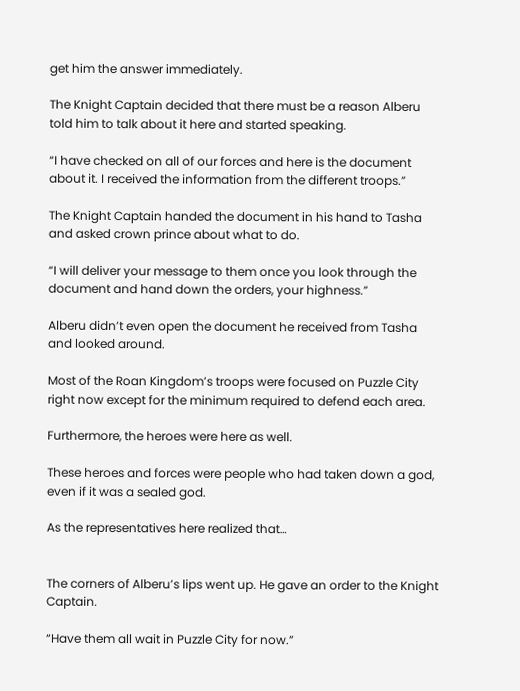get him the answer immediately.

The Knight Captain decided that there must be a reason Alberu told him to talk about it here and started speaking.

“I have checked on all of our forces and here is the document about it. I received the information from the different troops.”

The Knight Captain handed the document in his hand to Tasha and asked crown prince about what to do.

“I will deliver your message to them once you look through the document and hand down the orders, your highness.”

Alberu didn’t even open the document he received from Tasha and looked around.

Most of the Roan Kingdom’s troops were focused on Puzzle City right now except for the minimum required to defend each area.

Furthermore, the heroes were here as well.

These heroes and forces were people who had taken down a god, even if it was a sealed god.

As the representatives here realized that…


The corners of Alberu’s lips went up. He gave an order to the Knight Captain.

“Have them all wait in Puzzle City for now.”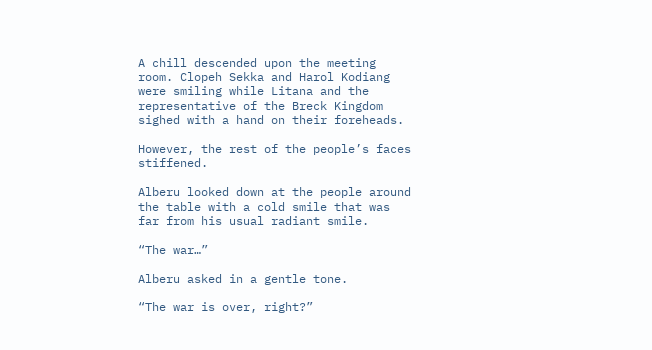A chill descended upon the meeting room. Clopeh Sekka and Harol Kodiang were smiling while Litana and the representative of the Breck Kingdom sighed with a hand on their foreheads.

However, the rest of the people’s faces stiffened.

Alberu looked down at the people around the table with a cold smile that was far from his usual radiant smile.

“The war…”

Alberu asked in a gentle tone.

“The war is over, right?”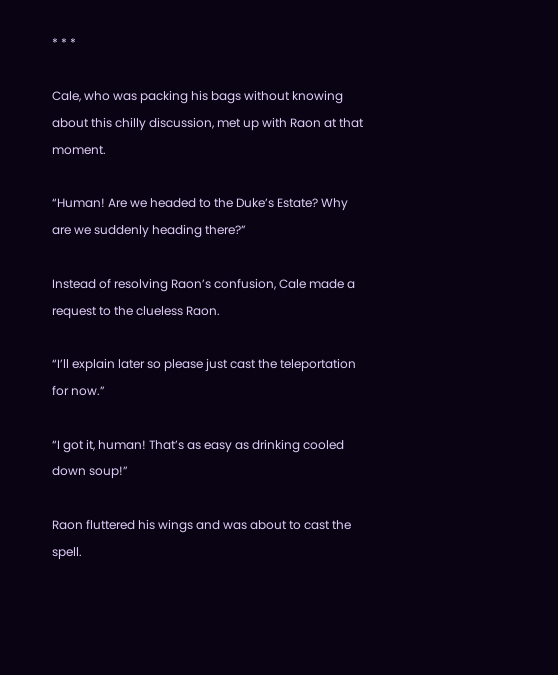* * *

Cale, who was packing his bags without knowing about this chilly discussion, met up with Raon at that moment.

“Human! Are we headed to the Duke’s Estate? Why are we suddenly heading there?”

Instead of resolving Raon’s confusion, Cale made a request to the clueless Raon.

“I’ll explain later so please just cast the teleportation for now.”

“I got it, human! That’s as easy as drinking cooled down soup!”

Raon fluttered his wings and was about to cast the spell.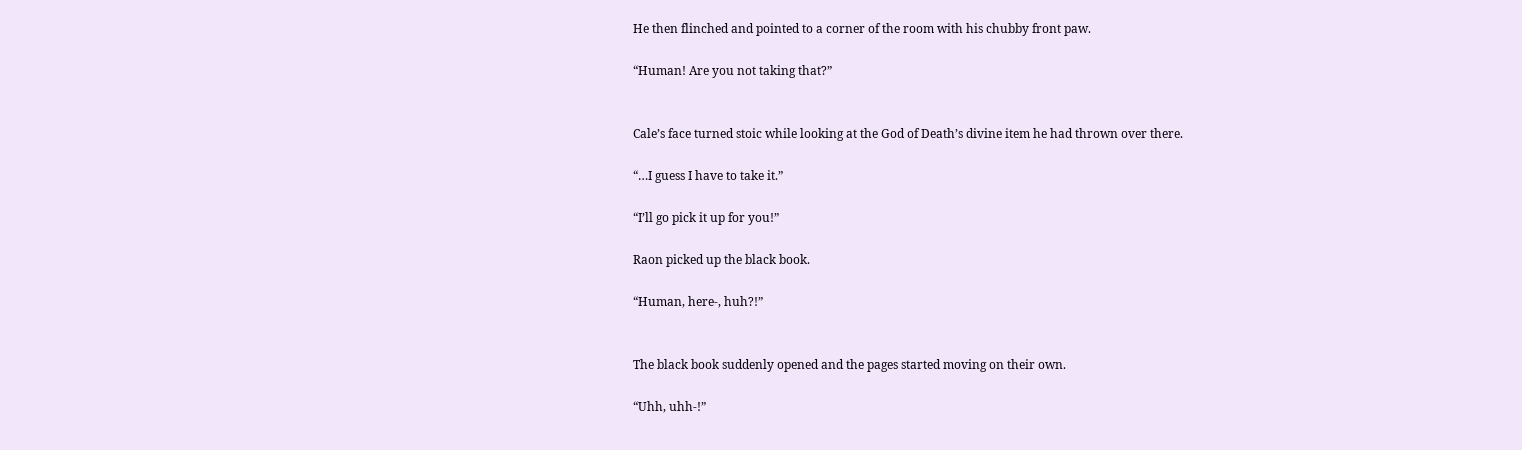He then flinched and pointed to a corner of the room with his chubby front paw.

“Human! Are you not taking that?”


Cale’s face turned stoic while looking at the God of Death’s divine item he had thrown over there.

“…I guess I have to take it.”

“I’ll go pick it up for you!”

Raon picked up the black book.

“Human, here-, huh?!”


The black book suddenly opened and the pages started moving on their own.

“Uhh, uhh-!”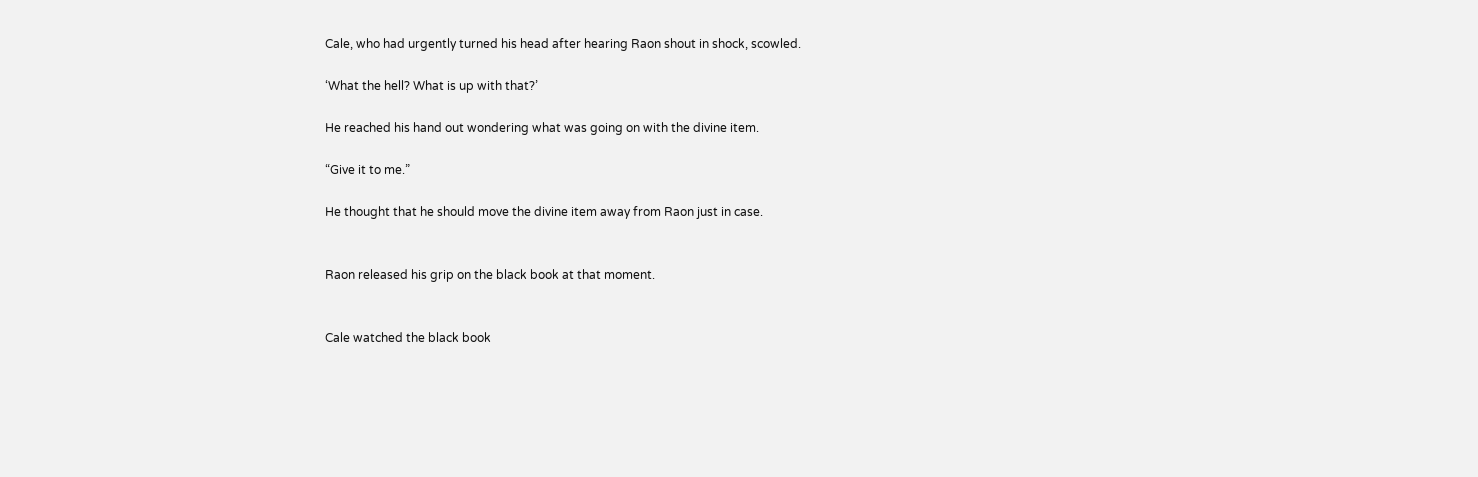Cale, who had urgently turned his head after hearing Raon shout in shock, scowled.

‘What the hell? What is up with that?’

He reached his hand out wondering what was going on with the divine item.

“Give it to me.”

He thought that he should move the divine item away from Raon just in case.


Raon released his grip on the black book at that moment.


Cale watched the black book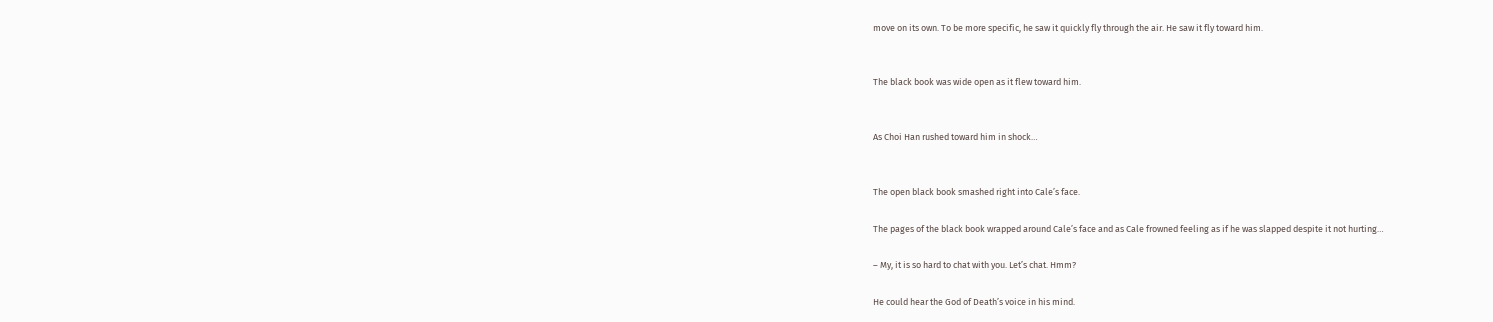move on its own. To be more specific, he saw it quickly fly through the air. He saw it fly toward him.


The black book was wide open as it flew toward him.


As Choi Han rushed toward him in shock…


The open black book smashed right into Cale’s face.

The pages of the black book wrapped around Cale’s face and as Cale frowned feeling as if he was slapped despite it not hurting…

– My, it is so hard to chat with you. Let’s chat. Hmm?

He could hear the God of Death’s voice in his mind.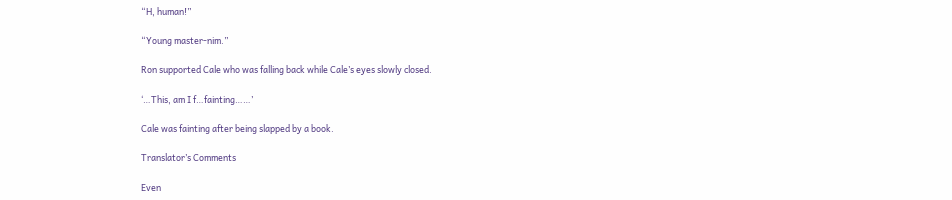“H, human!”

“Young master-nim.”

Ron supported Cale who was falling back while Cale’s eyes slowly closed.

‘…This, am I f…fainting……’

Cale was fainting after being slapped by a book.

Translator’s Comments

Even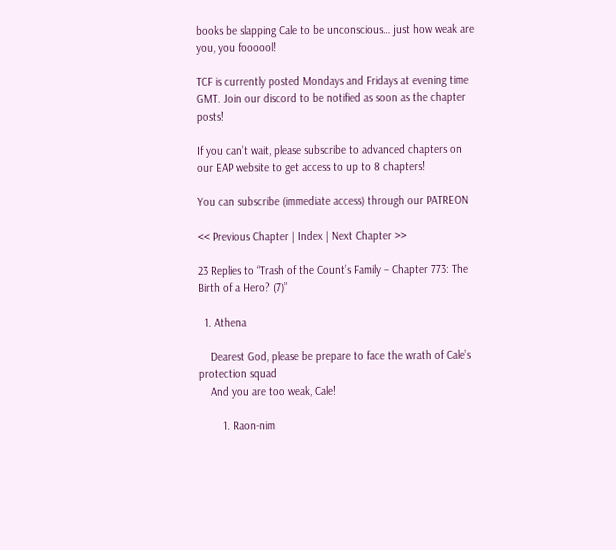books be slapping Cale to be unconscious… just how weak are you, you foooool!

TCF is currently posted Mondays and Fridays at evening time GMT. Join our discord to be notified as soon as the chapter posts!

If you can’t wait, please subscribe to advanced chapters on our EAP website to get access to up to 8 chapters!

You can subscribe (immediate access) through our PATREON

<< Previous Chapter | Index | Next Chapter >>

23 Replies to “Trash of the Count’s Family – Chapter 773: The Birth of a Hero? (7)”

  1. Athena

    Dearest God, please be prepare to face the wrath of Cale’s protection squad
    And you are too weak, Cale!

        1. Raon-nim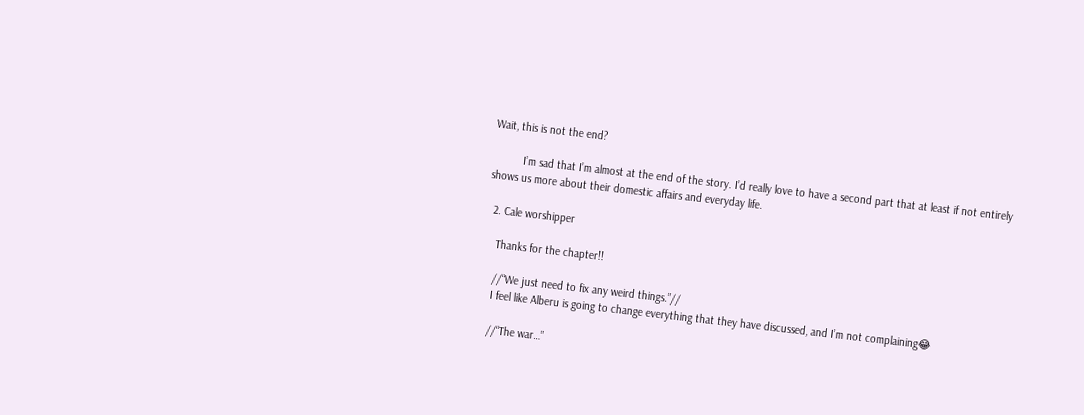Wait, this is not the end?

          I’m sad that I’m almost at the end of the story. I’d really love to have a second part that at least if not entirely shows us more about their domestic affairs and everyday life.

  2. Cale worshipper

    Thanks for the chapter!!

    //“We just need to fix any weird things.”//
    I feel like Alberu is going to change everything that they have discussed, and I’m not complaining😂

    //“The war…”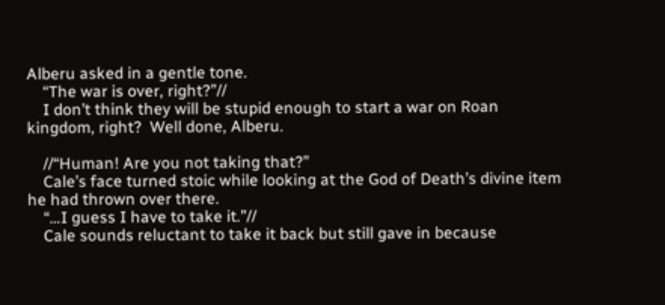Alberu asked in a gentle tone.
    “The war is over, right?”//
    I don’t think they will be stupid enough to start a war on Roan kingdom, right?  Well done, Alberu.

    //“Human! Are you not taking that?”
    Cale’s face turned stoic while looking at the God of Death’s divine item he had thrown over there.
    “…I guess I have to take it.”//
    Cale sounds reluctant to take it back but still gave in because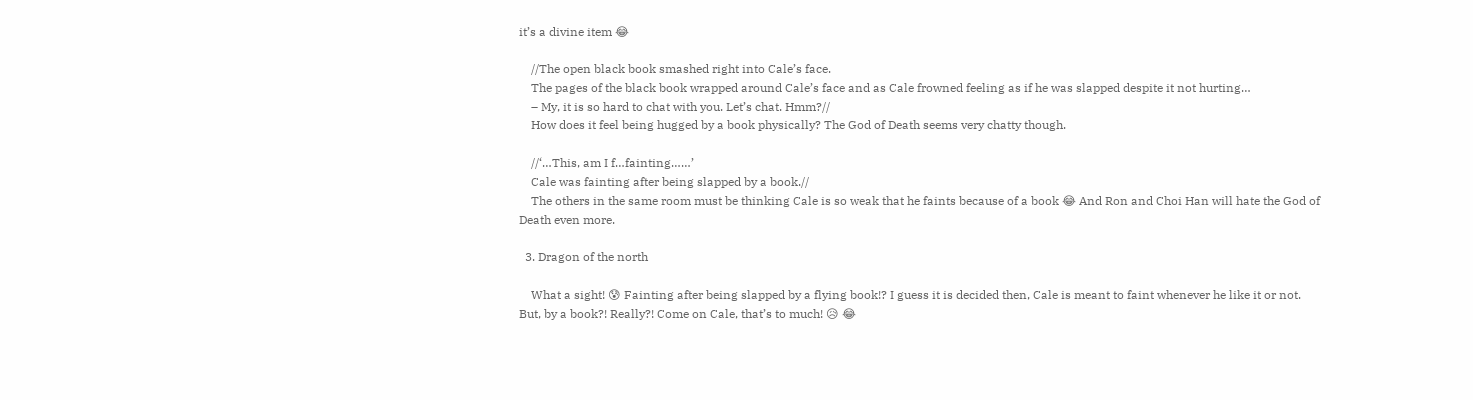it’s a divine item 😂

    //The open black book smashed right into Cale’s face.
    The pages of the black book wrapped around Cale’s face and as Cale frowned feeling as if he was slapped despite it not hurting…
    – My, it is so hard to chat with you. Let’s chat. Hmm?//
    How does it feel being hugged by a book physically? The God of Death seems very chatty though.

    //‘…This, am I f…fainting……’
    Cale was fainting after being slapped by a book.//
    The others in the same room must be thinking Cale is so weak that he faints because of a book 😂 And Ron and Choi Han will hate the God of Death even more.

  3. Dragon of the north

    What a sight! 😰 Fainting after being slapped by a flying book!? I guess it is decided then, Cale is meant to faint whenever he like it or not. But, by a book?! Really?! Come on Cale, that’s to much! 😥 😂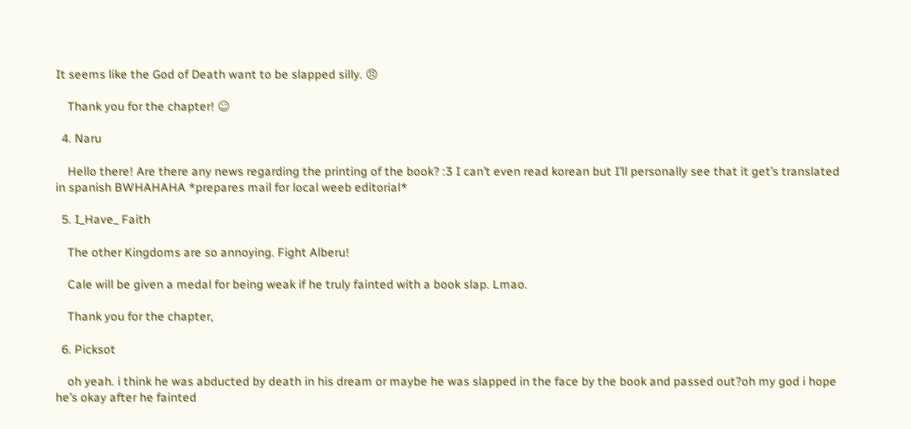It seems like the God of Death want to be slapped silly. 😠

    Thank you for the chapter! ☺

  4. Naru

    Hello there! Are there any news regarding the printing of the book? :3 I can’t even read korean but I’ll personally see that it get’s translated in spanish BWHAHAHA *prepares mail for local weeb editorial*

  5. I_Have_ Faith

    The other Kingdoms are so annoying. Fight Alberu!

    Cale will be given a medal for being weak if he truly fainted with a book slap. Lmao.

    Thank you for the chapter,

  6. Picksot

    oh yeah. i think he was abducted by death in his dream or maybe he was slapped in the face by the book and passed out?oh my god i hope he’s okay after he fainted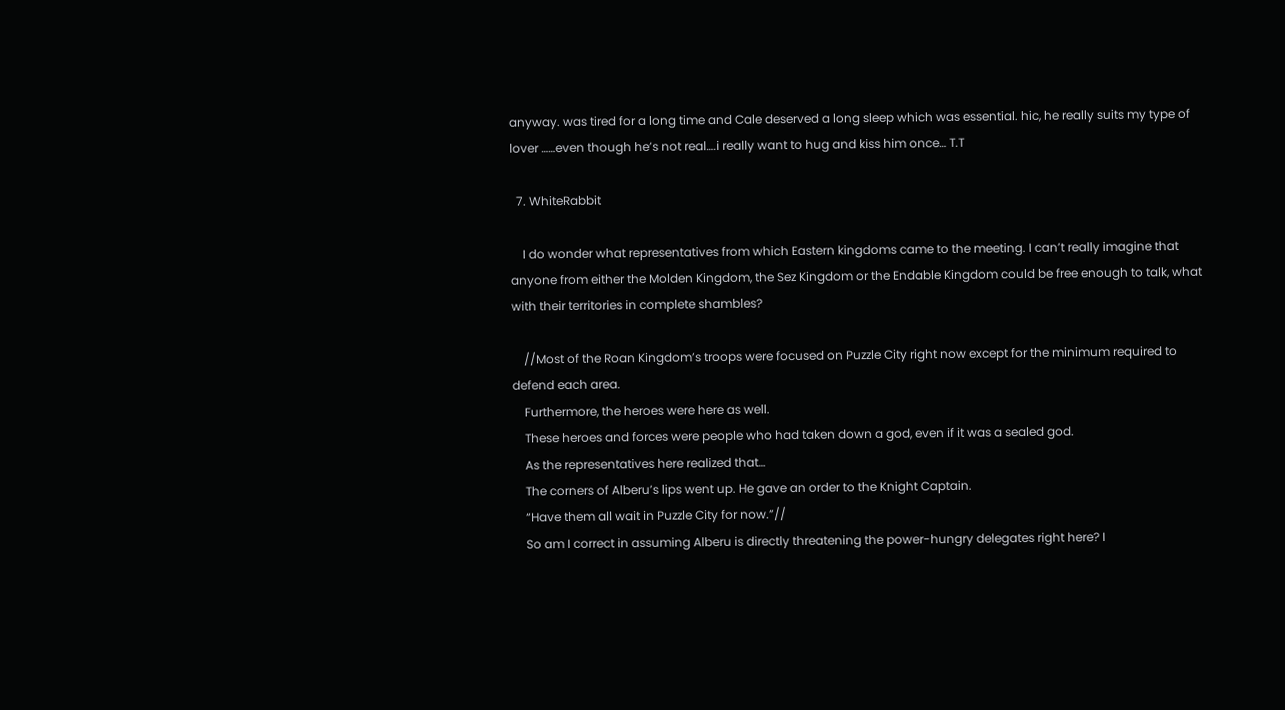anyway. was tired for a long time and Cale deserved a long sleep which was essential. hic, he really suits my type of lover ……even though he’s not real….i really want to hug and kiss him once… T.T

  7. WhiteRabbit

    I do wonder what representatives from which Eastern kingdoms came to the meeting. I can’t really imagine that anyone from either the Molden Kingdom, the Sez Kingdom or the Endable Kingdom could be free enough to talk, what with their territories in complete shambles?

    //Most of the Roan Kingdom’s troops were focused on Puzzle City right now except for the minimum required to defend each area.
    Furthermore, the heroes were here as well.
    These heroes and forces were people who had taken down a god, even if it was a sealed god.
    As the representatives here realized that…
    The corners of Alberu’s lips went up. He gave an order to the Knight Captain.
    “Have them all wait in Puzzle City for now.”//
    So am I correct in assuming Alberu is directly threatening the power-hungry delegates right here? I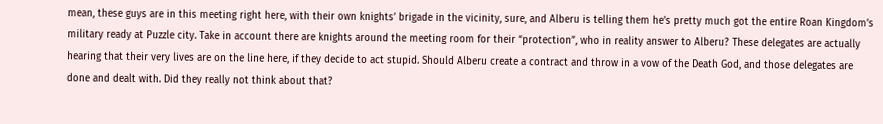mean, these guys are in this meeting right here, with their own knights’ brigade in the vicinity, sure, and Alberu is telling them he’s pretty much got the entire Roan Kingdom’s military ready at Puzzle city. Take in account there are knights around the meeting room for their “protection”, who in reality answer to Alberu? These delegates are actually hearing that their very lives are on the line here, if they decide to act stupid. Should Alberu create a contract and throw in a vow of the Death God, and those delegates are done and dealt with. Did they really not think about that?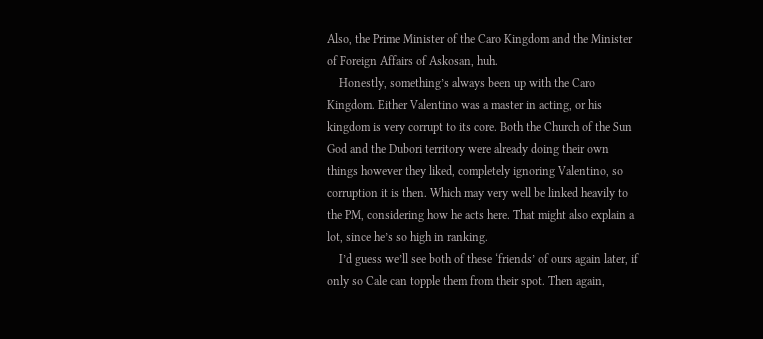Also, the Prime Minister of the Caro Kingdom and the Minister of Foreign Affairs of Askosan, huh.
    Honestly, something’s always been up with the Caro Kingdom. Either Valentino was a master in acting, or his kingdom is very corrupt to its core. Both the Church of the Sun God and the Dubori territory were already doing their own things however they liked, completely ignoring Valentino, so corruption it is then. Which may very well be linked heavily to the PM, considering how he acts here. That might also explain a lot, since he’s so high in ranking.
    I’d guess we’ll see both of these ‘friends’ of ours again later, if only so Cale can topple them from their spot. Then again,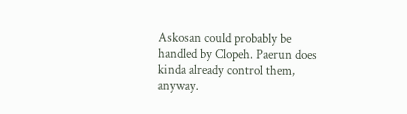Askosan could probably be handled by Clopeh. Paerun does kinda already control them, anyway.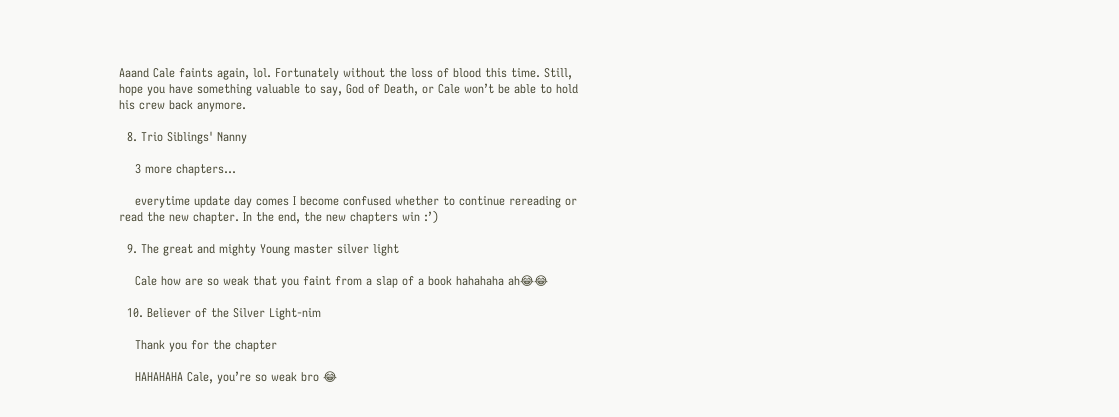Aaand Cale faints again, lol. Fortunately without the loss of blood this time. Still, hope you have something valuable to say, God of Death, or Cale won’t be able to hold his crew back anymore.

  8. Trio Siblings' Nanny

    3 more chapters…

    everytime update day comes I become confused whether to continue rereading or read the new chapter. In the end, the new chapters win :’)

  9. The great and mighty Young master silver light

    Cale how are so weak that you faint from a slap of a book hahahaha ah😂😂

  10. Believer of the Silver Light-nim

    Thank you for the chapter

    HAHAHAHA Cale, you’re so weak bro 😂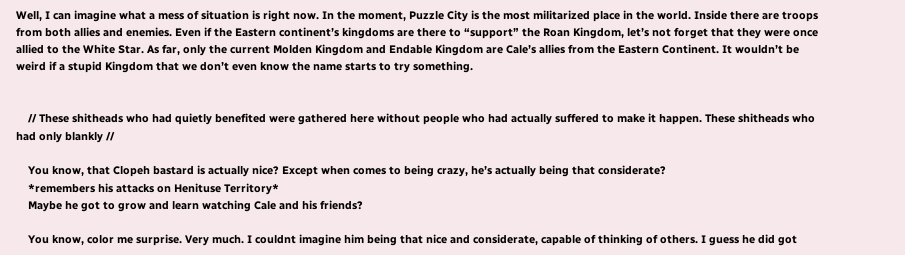Well, I can imagine what a mess of situation is right now. In the moment, Puzzle City is the most militarized place in the world. Inside there are troops from both allies and enemies. Even if the Eastern continent’s kingdoms are there to “support” the Roan Kingdom, let’s not forget that they were once allied to the White Star. As far, only the current Molden Kingdom and Endable Kingdom are Cale’s allies from the Eastern Continent. It wouldn’t be weird if a stupid Kingdom that we don’t even know the name starts to try something.


    // These shitheads who had quietly benefited were gathered here without people who had actually suffered to make it happen. These shitheads who had only blankly //

    You know, that Clopeh bastard is actually nice? Except when comes to being crazy, he’s actually being that considerate?
    *remembers his attacks on Henituse Territory*
    Maybe he got to grow and learn watching Cale and his friends?

    You know, color me surprise. Very much. I couldnt imagine him being that nice and considerate, capable of thinking of others. I guess he did got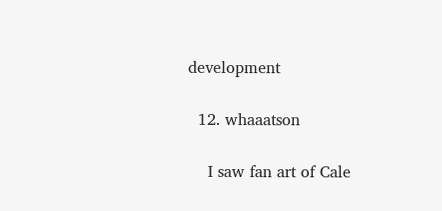development

  12. whaaatson

    I saw fan art of Cale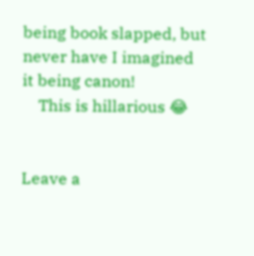being book slapped, but never have I imagined it being canon!
    This is hillarious 😂


Leave a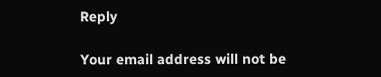Reply

Your email address will not be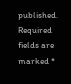published. Required fields are marked *